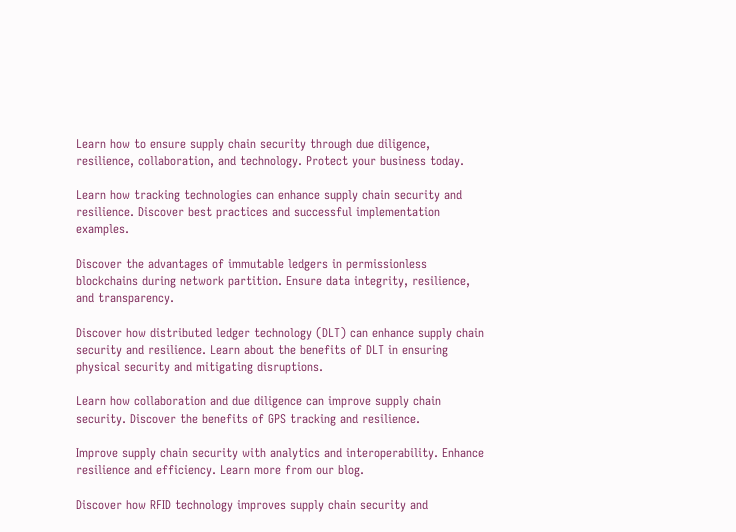Learn how to ensure supply chain security through due diligence, resilience, collaboration, and technology. Protect your business today.

Learn how tracking technologies can enhance supply chain security and resilience. Discover best practices and successful implementation examples.

Discover the advantages of immutable ledgers in permissionless blockchains during network partition. Ensure data integrity, resilience, and transparency.

Discover how distributed ledger technology (DLT) can enhance supply chain security and resilience. Learn about the benefits of DLT in ensuring physical security and mitigating disruptions.

Learn how collaboration and due diligence can improve supply chain security. Discover the benefits of GPS tracking and resilience.

Improve supply chain security with analytics and interoperability. Enhance resilience and efficiency. Learn more from our blog.

Discover how RFID technology improves supply chain security and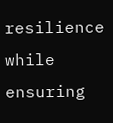resilience while ensuring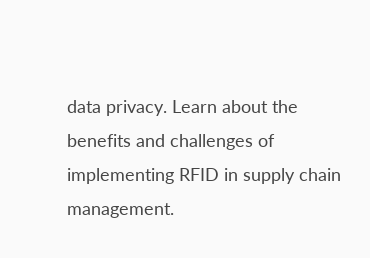data privacy. Learn about the benefits and challenges of implementing RFID in supply chain management.